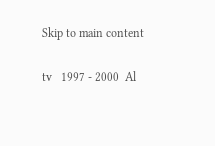Skip to main content

tv   1997 - 2000  Al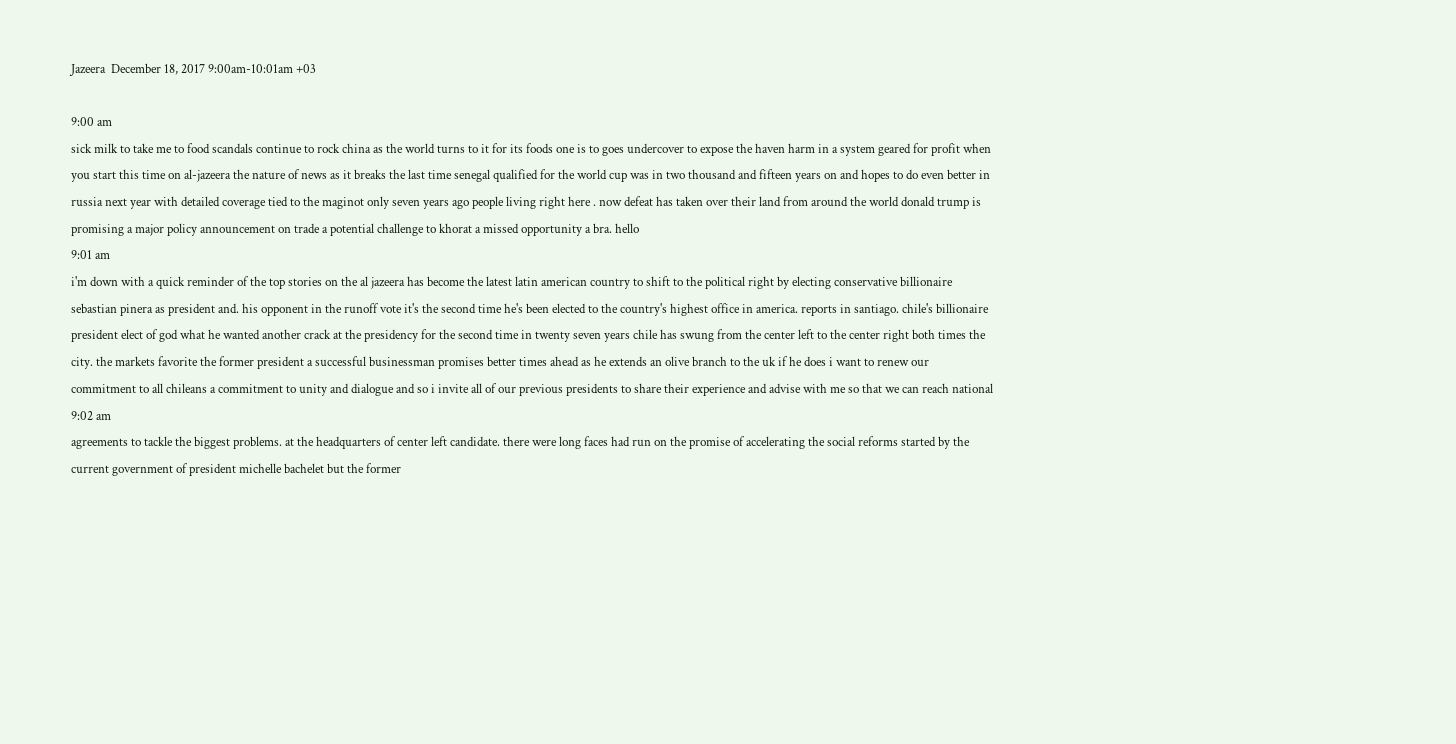Jazeera  December 18, 2017 9:00am-10:01am +03

9:00 am
sick milk to take me to food scandals continue to rock china as the world turns to it for its foods one is to goes undercover to expose the haven harm in a system geared for profit when you start this time on al-jazeera the nature of news as it breaks the last time senegal qualified for the world cup was in two thousand and fifteen years on and hopes to do even better in russia next year with detailed coverage tied to the maginot only seven years ago people living right here . now defeat has taken over their land from around the world donald trump is promising a major policy announcement on trade a potential challenge to khorat a missed opportunity a bra. hello
9:01 am
i'm down with a quick reminder of the top stories on the al jazeera has become the latest latin american country to shift to the political right by electing conservative billionaire sebastian pinera as president and. his opponent in the runoff vote it's the second time he's been elected to the country's highest office in america. reports in santiago. chile's billionaire president elect of god what he wanted another crack at the presidency for the second time in twenty seven years chile has swung from the center left to the center right both times the city. the markets favorite the former president a successful businessman promises better times ahead as he extends an olive branch to the uk if he does i want to renew our commitment to all chileans a commitment to unity and dialogue and so i invite all of our previous presidents to share their experience and advise with me so that we can reach national
9:02 am
agreements to tackle the biggest problems. at the headquarters of center left candidate. there were long faces had run on the promise of accelerating the social reforms started by the current government of president michelle bachelet but the former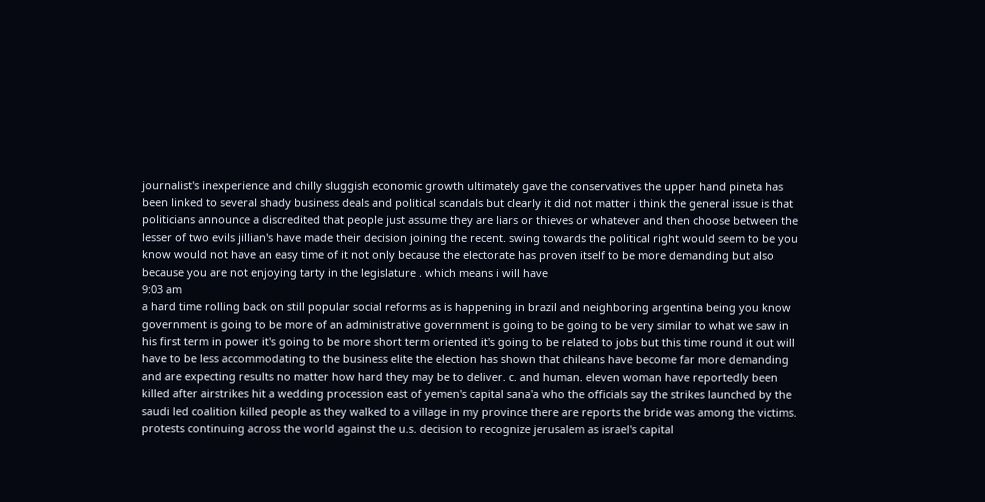journalist's inexperience and chilly sluggish economic growth ultimately gave the conservatives the upper hand pineta has been linked to several shady business deals and political scandals but clearly it did not matter i think the general issue is that politicians announce a discredited that people just assume they are liars or thieves or whatever and then choose between the lesser of two evils jillian's have made their decision joining the recent. swing towards the political right would seem to be you know would not have an easy time of it not only because the electorate has proven itself to be more demanding but also because you are not enjoying tarty in the legislature . which means i will have
9:03 am
a hard time rolling back on still popular social reforms as is happening in brazil and neighboring argentina being you know government is going to be more of an administrative government is going to be going to be very similar to what we saw in his first term in power it's going to be more short term oriented it's going to be related to jobs but this time round it out will have to be less accommodating to the business elite the election has shown that chileans have become far more demanding and are expecting results no matter how hard they may be to deliver. c. and human. eleven woman have reportedly been killed after airstrikes hit a wedding procession east of yemen's capital sana'a who the officials say the strikes launched by the saudi led coalition killed people as they walked to a village in my province there are reports the bride was among the victims. protests continuing across the world against the u.s. decision to recognize jerusalem as israel's capital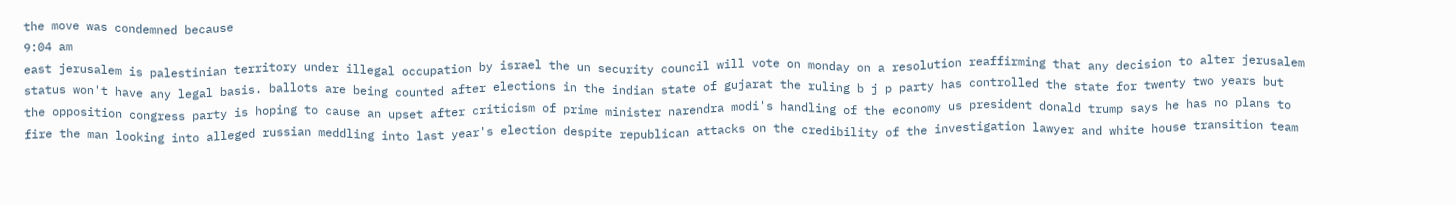the move was condemned because
9:04 am
east jerusalem is palestinian territory under illegal occupation by israel the un security council will vote on monday on a resolution reaffirming that any decision to alter jerusalem status won't have any legal basis. ballots are being counted after elections in the indian state of gujarat the ruling b j p party has controlled the state for twenty two years but the opposition congress party is hoping to cause an upset after criticism of prime minister narendra modi's handling of the economy us president donald trump says he has no plans to fire the man looking into alleged russian meddling into last year's election despite republican attacks on the credibility of the investigation lawyer and white house transition team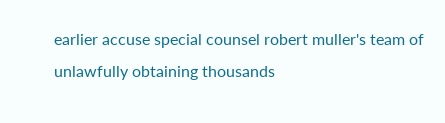earlier accuse special counsel robert muller's team of unlawfully obtaining thousands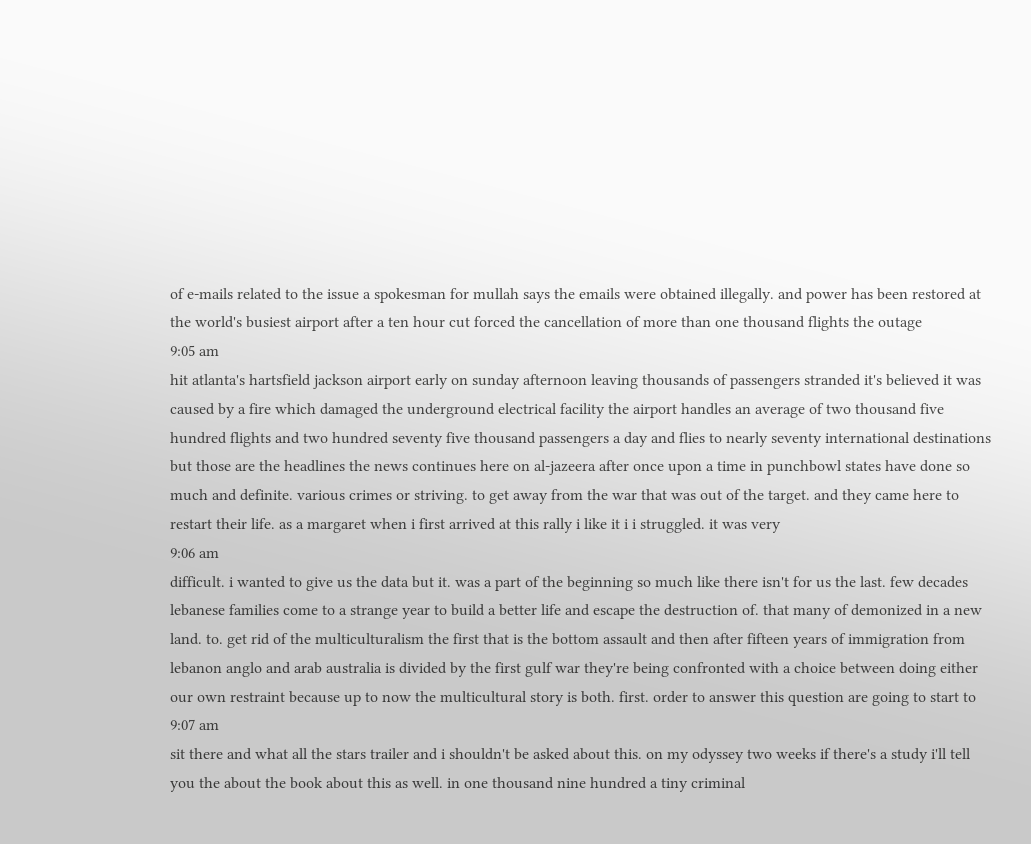of e-mails related to the issue a spokesman for mullah says the emails were obtained illegally. and power has been restored at the world's busiest airport after a ten hour cut forced the cancellation of more than one thousand flights the outage
9:05 am
hit atlanta's hartsfield jackson airport early on sunday afternoon leaving thousands of passengers stranded it's believed it was caused by a fire which damaged the underground electrical facility the airport handles an average of two thousand five hundred flights and two hundred seventy five thousand passengers a day and flies to nearly seventy international destinations but those are the headlines the news continues here on al-jazeera after once upon a time in punchbowl states have done so much and definite. various crimes or striving. to get away from the war that was out of the target. and they came here to restart their life. as a margaret when i first arrived at this rally i like it i i struggled. it was very
9:06 am
difficult. i wanted to give us the data but it. was a part of the beginning so much like there isn't for us the last. few decades lebanese families come to a strange year to build a better life and escape the destruction of. that many of demonized in a new land. to. get rid of the multiculturalism the first that is the bottom assault and then after fifteen years of immigration from lebanon anglo and arab australia is divided by the first gulf war they're being confronted with a choice between doing either our own restraint because up to now the multicultural story is both. first. order to answer this question are going to start to
9:07 am
sit there and what all the stars trailer and i shouldn't be asked about this. on my odyssey two weeks if there's a study i'll tell you the about the book about this as well. in one thousand nine hundred a tiny criminal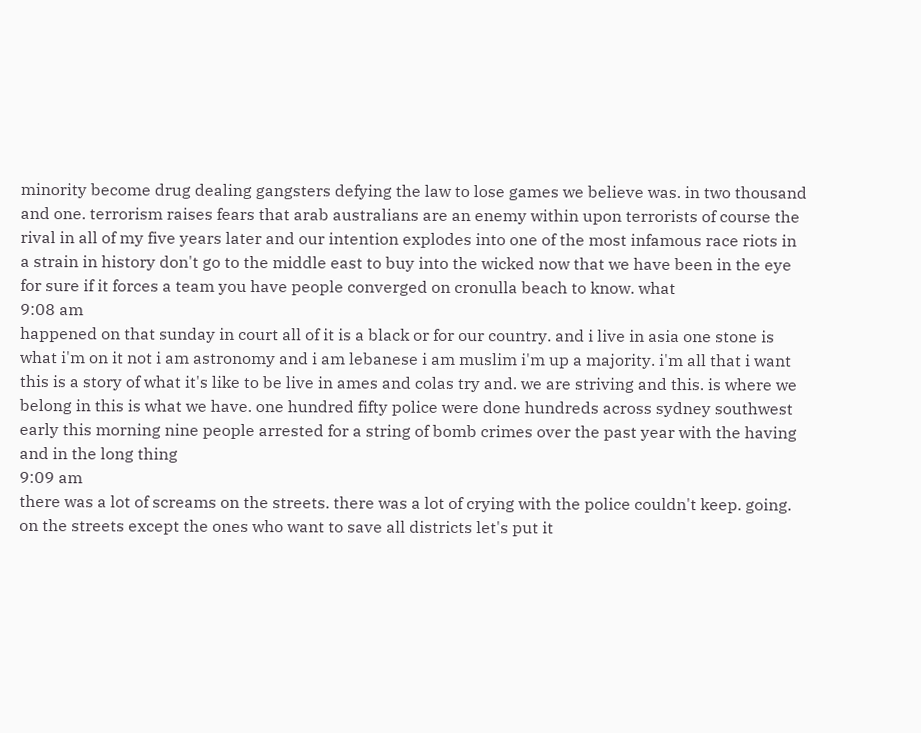minority become drug dealing gangsters defying the law to lose games we believe was. in two thousand and one. terrorism raises fears that arab australians are an enemy within upon terrorists of course the rival in all of my five years later and our intention explodes into one of the most infamous race riots in a strain in history don't go to the middle east to buy into the wicked now that we have been in the eye for sure if it forces a team you have people converged on cronulla beach to know. what
9:08 am
happened on that sunday in court all of it is a black or for our country. and i live in asia one stone is what i'm on it not i am astronomy and i am lebanese i am muslim i'm up a majority. i'm all that i want this is a story of what it's like to be live in ames and colas try and. we are striving and this. is where we belong in this is what we have. one hundred fifty police were done hundreds across sydney southwest early this morning nine people arrested for a string of bomb crimes over the past year with the having and in the long thing
9:09 am
there was a lot of screams on the streets. there was a lot of crying with the police couldn't keep. going. on the streets except the ones who want to save all districts let's put it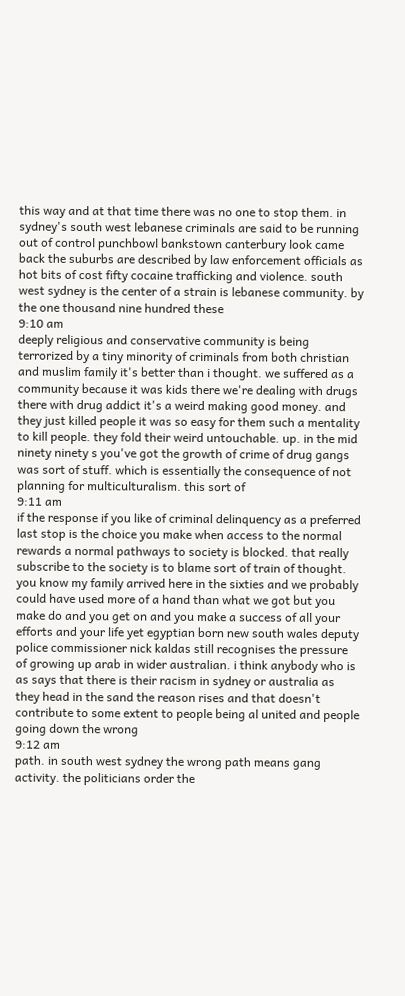this way and at that time there was no one to stop them. in sydney's south west lebanese criminals are said to be running out of control punchbowl bankstown canterbury look came back the suburbs are described by law enforcement officials as hot bits of cost fifty cocaine trafficking and violence. south west sydney is the center of a strain is lebanese community. by the one thousand nine hundred these
9:10 am
deeply religious and conservative community is being terrorized by a tiny minority of criminals from both christian and muslim family it's better than i thought. we suffered as a community because it was kids there we're dealing with drugs there with drug addict it's a weird making good money. and they just killed people it was so easy for them such a mentality to kill people. they fold their weird untouchable. up. in the mid ninety ninety s you've got the growth of crime of drug gangs was sort of stuff. which is essentially the consequence of not planning for multiculturalism. this sort of
9:11 am
if the response if you like of criminal delinquency as a preferred last stop is the choice you make when access to the normal rewards a normal pathways to society is blocked. that really subscribe to the society is to blame sort of train of thought. you know my family arrived here in the sixties and we probably could have used more of a hand than what we got but you make do and you get on and you make a success of all your efforts and your life yet egyptian born new south wales deputy police commissioner nick kaldas still recognises the pressure of growing up arab in wider australian. i think anybody who is as says that there is their racism in sydney or australia as they head in the sand the reason rises and that doesn't contribute to some extent to people being al united and people going down the wrong
9:12 am
path. in south west sydney the wrong path means gang activity. the politicians order the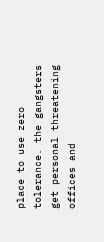place to use zero tolerance. the gangsters get personal threatening offices and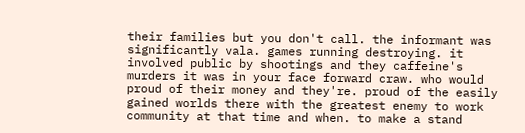their families but you don't call. the informant was significantly vala. games running destroying. it involved public by shootings and they caffeine's murders it was in your face forward craw. who would proud of their money and they're. proud of the easily gained worlds there with the greatest enemy to work community at that time and when. to make a stand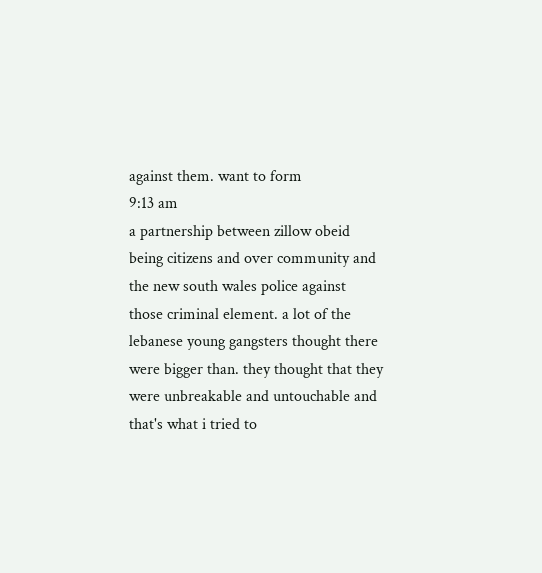against them. want to form
9:13 am
a partnership between zillow obeid being citizens and over community and the new south wales police against those criminal element. a lot of the lebanese young gangsters thought there were bigger than. they thought that they were unbreakable and untouchable and that's what i tried to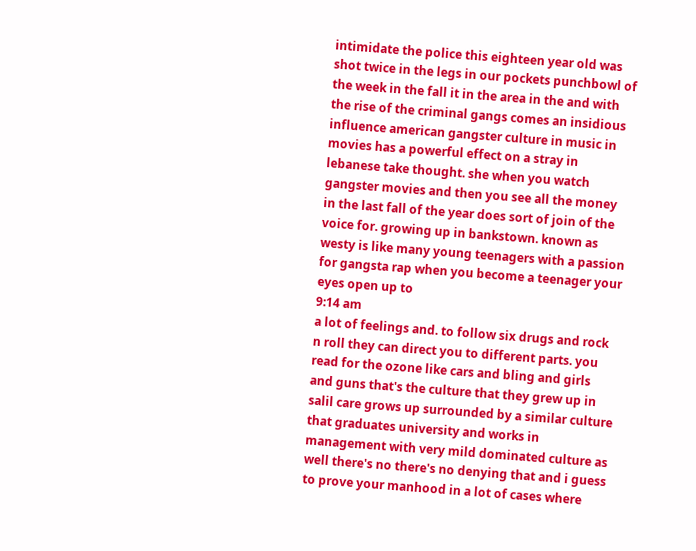intimidate the police this eighteen year old was shot twice in the legs in our pockets punchbowl of the week in the fall it in the area in the and with the rise of the criminal gangs comes an insidious influence american gangster culture in music in movies has a powerful effect on a stray in lebanese take thought. she when you watch gangster movies and then you see all the money in the last fall of the year does sort of join of the voice for. growing up in bankstown. known as westy is like many young teenagers with a passion for gangsta rap when you become a teenager your eyes open up to
9:14 am
a lot of feelings and. to follow six drugs and rock n roll they can direct you to different parts. you read for the ozone like cars and bling and girls and guns that's the culture that they grew up in salil care grows up surrounded by a similar culture that graduates university and works in management with very mild dominated culture as well there's no there's no denying that and i guess to prove your manhood in a lot of cases where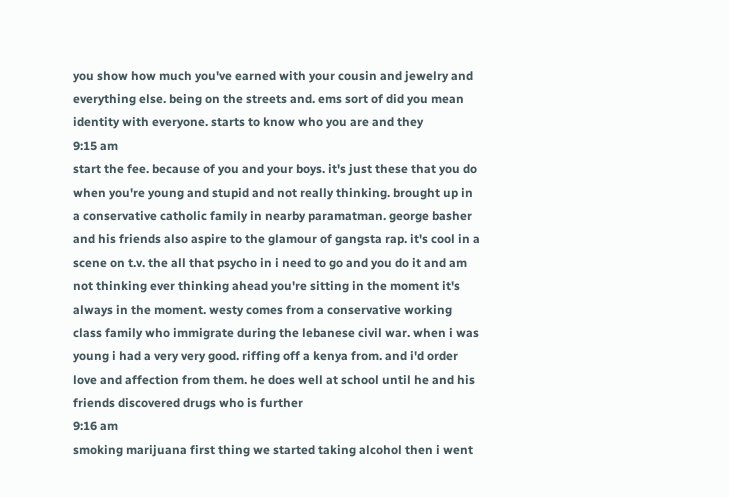you show how much you've earned with your cousin and jewelry and everything else. being on the streets and. ems sort of did you mean identity with everyone. starts to know who you are and they
9:15 am
start the fee. because of you and your boys. it's just these that you do when you're young and stupid and not really thinking. brought up in a conservative catholic family in nearby paramatman. george basher and his friends also aspire to the glamour of gangsta rap. it's cool in a scene on t.v. the all that psycho in i need to go and you do it and am not thinking ever thinking ahead you're sitting in the moment it's always in the moment. westy comes from a conservative working class family who immigrate during the lebanese civil war. when i was young i had a very very good. riffing off a kenya from. and i'd order love and affection from them. he does well at school until he and his friends discovered drugs who is further
9:16 am
smoking marijuana first thing we started taking alcohol then i went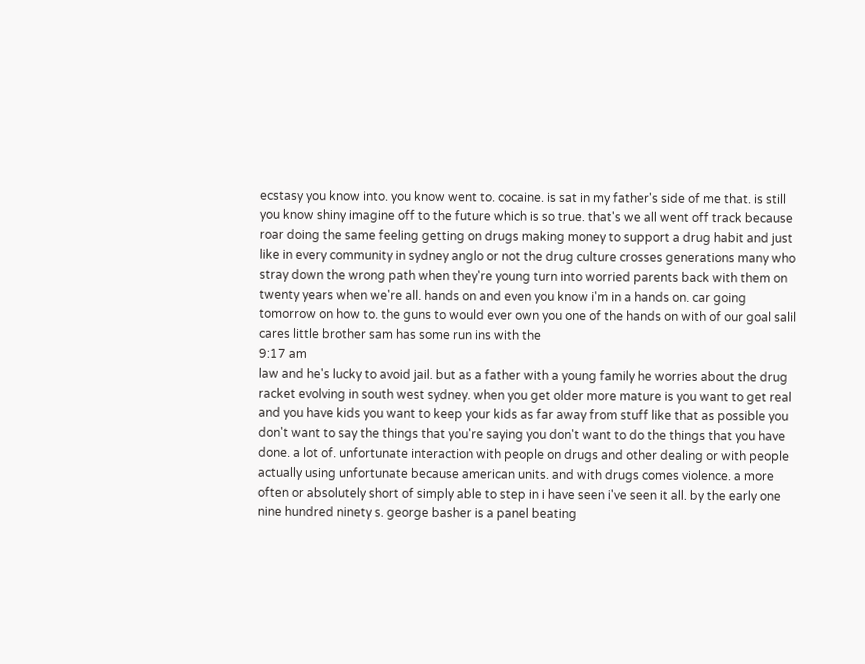ecstasy you know into. you know went to. cocaine. is sat in my father's side of me that. is still you know shiny imagine off to the future which is so true. that's we all went off track because roar doing the same feeling getting on drugs making money to support a drug habit and just like in every community in sydney anglo or not the drug culture crosses generations many who stray down the wrong path when they're young turn into worried parents back with them on twenty years when we're all. hands on and even you know i'm in a hands on. car going tomorrow on how to. the guns to would ever own you one of the hands on with of our goal salil cares little brother sam has some run ins with the
9:17 am
law and he's lucky to avoid jail. but as a father with a young family he worries about the drug racket evolving in south west sydney. when you get older more mature is you want to get real and you have kids you want to keep your kids as far away from stuff like that as possible you don't want to say the things that you're saying you don't want to do the things that you have done. a lot of. unfortunate interaction with people on drugs and other dealing or with people actually using unfortunate because american units. and with drugs comes violence. a more often or absolutely short of simply able to step in i have seen i've seen it all. by the early one nine hundred ninety s. george basher is a panel beating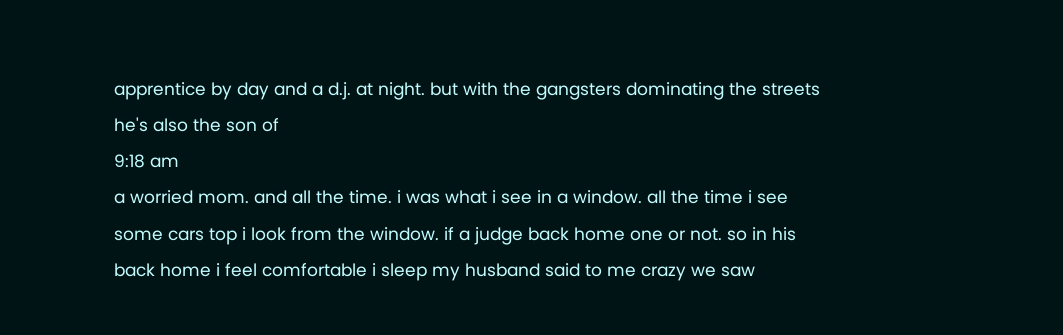apprentice by day and a d.j. at night. but with the gangsters dominating the streets he's also the son of
9:18 am
a worried mom. and all the time. i was what i see in a window. all the time i see some cars top i look from the window. if a judge back home one or not. so in his back home i feel comfortable i sleep my husband said to me crazy we saw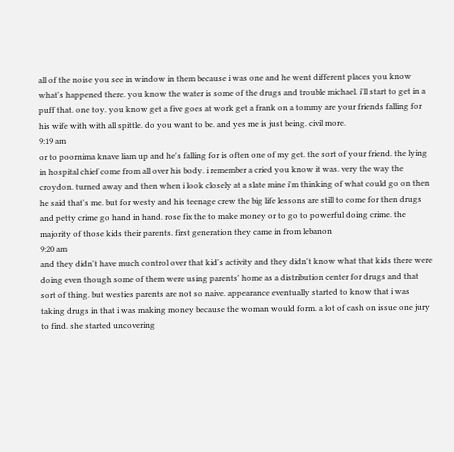all of the noise you see in window in them because i was one and he went different places you know what's happened there. you know the water is some of the drugs and trouble michael. i'll start to get in a puff that. one toy. you know get a five goes at work get a frank on a tommy are your friends falling for his wife with with all spittle. do you want to be. and yes me is just being. civil more.
9:19 am
or to poornima knave liam up and he's falling for is often one of my get. the sort of your friend. the lying in hospital chief come from all over his body. i remember a cried you know it was. very the way the croydon. turned away and then when i look closely at a slate mine i'm thinking of what could go on then he said that's me. but for westy and his teenage crew the big life lessons are still to come for then drugs and petty crime go hand in hand. rose fix the to make money or to go to powerful doing crime. the majority of those kids their parents. first generation they came in from lebanon
9:20 am
and they didn't have much control over that kid's activity and they didn't know what that kids there were doing even though some of them were using parents' home as a distribution center for drugs and that sort of thing. but westies parents are not so naive. appearance eventually started to know that i was taking drugs in that i was making money because the woman would form. a lot of cash on issue one jury to find. she started uncovering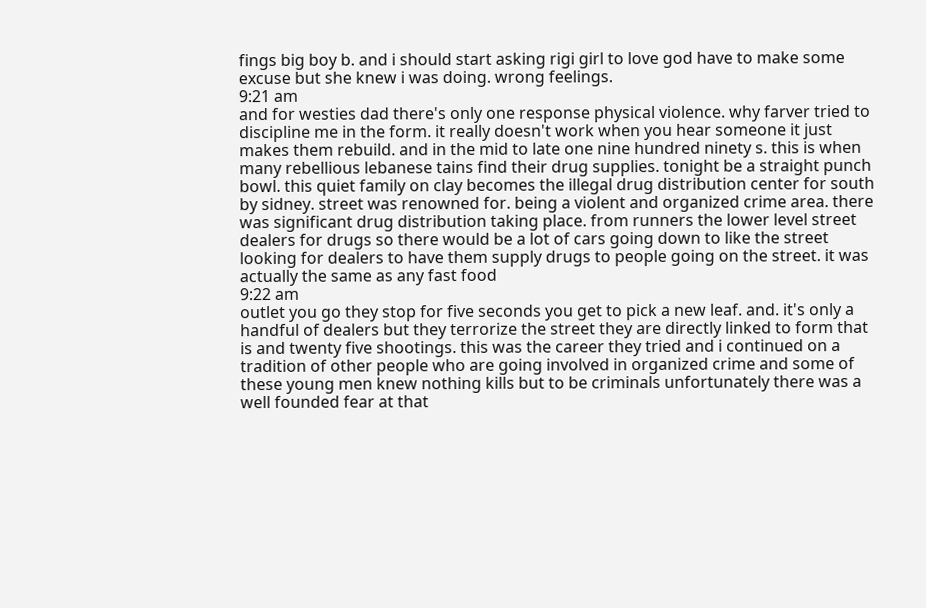fings big boy b. and i should start asking rigi girl to love god have to make some excuse but she knew i was doing. wrong feelings.
9:21 am
and for westies dad there's only one response physical violence. why farver tried to discipline me in the form. it really doesn't work when you hear someone it just makes them rebuild. and in the mid to late one nine hundred ninety s. this is when many rebellious lebanese tains find their drug supplies. tonight be a straight punch bowl. this quiet family on clay becomes the illegal drug distribution center for south by sidney. street was renowned for. being a violent and organized crime area. there was significant drug distribution taking place. from runners the lower level street dealers for drugs so there would be a lot of cars going down to like the street looking for dealers to have them supply drugs to people going on the street. it was actually the same as any fast food
9:22 am
outlet you go they stop for five seconds you get to pick a new leaf. and. it's only a handful of dealers but they terrorize the street they are directly linked to form that is and twenty five shootings. this was the career they tried and i continued on a tradition of other people who are going involved in organized crime and some of these young men knew nothing kills but to be criminals unfortunately there was a well founded fear at that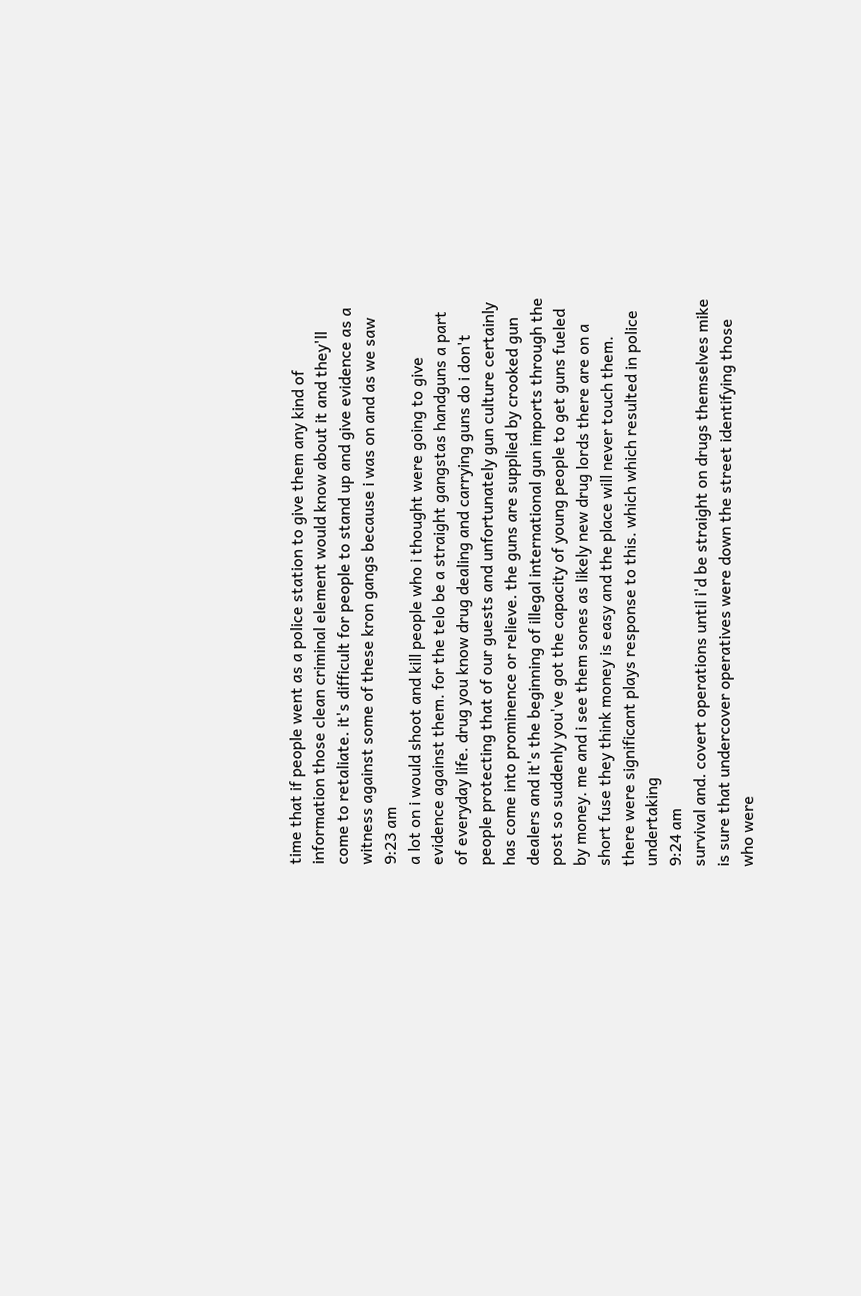time that if people went as a police station to give them any kind of information those clean criminal element would know about it and they'll come to retaliate. it's difficult for people to stand up and give evidence as a witness against some of these kron gangs because i was on and as we saw
9:23 am
a lot on i would shoot and kill people who i thought were going to give evidence against them. for the telo be a straight gangstas handguns a part of everyday life. drug you know drug dealing and carrying guns do i don't people protecting that of our guests and unfortunately gun culture certainly has come into prominence or relieve. the guns are supplied by crooked gun dealers and it's the beginning of illegal international gun imports through the post so suddenly you've got the capacity of young people to get guns fueled by money. me and i see them sones as likely new drug lords there are on a short fuse they think money is easy and the place will never touch them. there were significant plays response to this. which which resulted in police undertaking
9:24 am
survival and. covert operations until i'd be straight on drugs themselves mike is sure that undercover operatives were down the street identifying those who were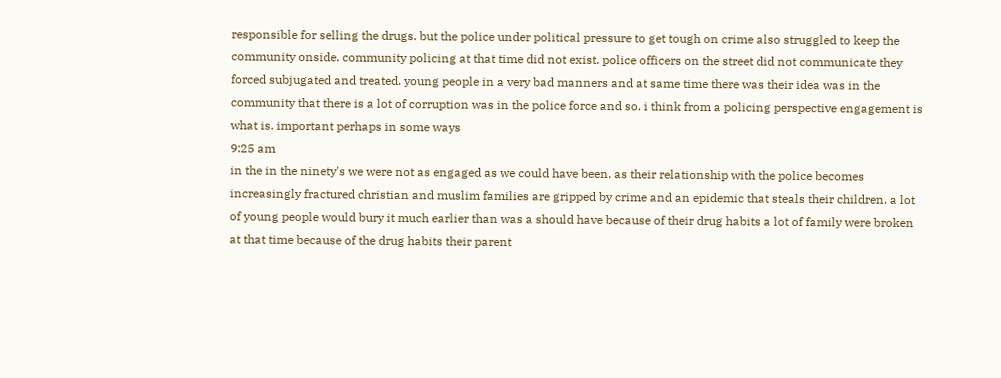responsible for selling the drugs. but the police under political pressure to get tough on crime also struggled to keep the community onside. community policing at that time did not exist. police officers on the street did not communicate they forced subjugated and treated. young people in a very bad manners and at same time there was their idea was in the community that there is a lot of corruption was in the police force and so. i think from a policing perspective engagement is what is. important perhaps in some ways
9:25 am
in the in the ninety's we were not as engaged as we could have been. as their relationship with the police becomes increasingly fractured christian and muslim families are gripped by crime and an epidemic that steals their children. a lot of young people would bury it much earlier than was a should have because of their drug habits a lot of family were broken at that time because of the drug habits their parent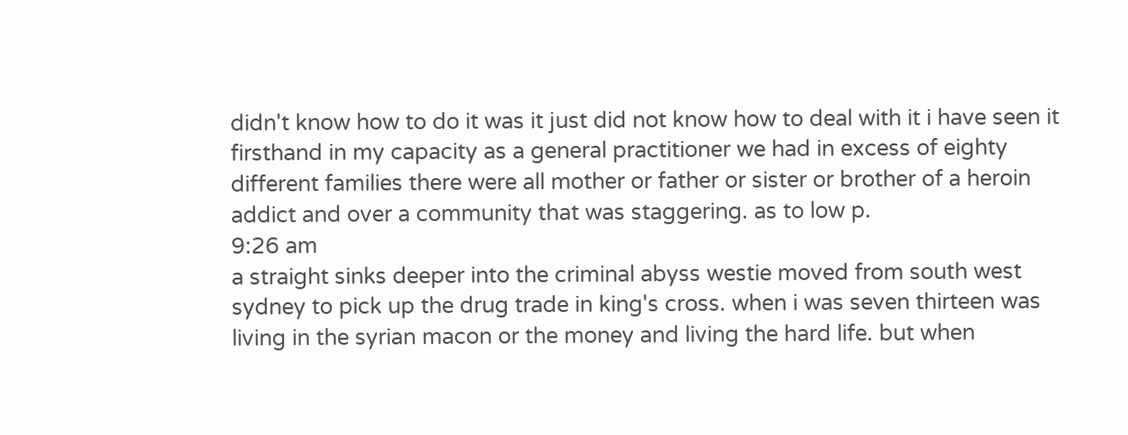didn't know how to do it was it just did not know how to deal with it i have seen it firsthand in my capacity as a general practitioner we had in excess of eighty different families there were all mother or father or sister or brother of a heroin addict and over a community that was staggering. as to low p.
9:26 am
a straight sinks deeper into the criminal abyss westie moved from south west sydney to pick up the drug trade in king's cross. when i was seven thirteen was living in the syrian macon or the money and living the hard life. but when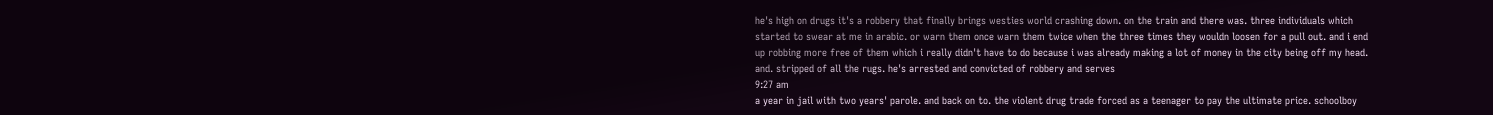he's high on drugs it's a robbery that finally brings westies world crashing down. on the train and there was. three individuals which started to swear at me in arabic. or warn them once warn them twice when the three times they wouldn loosen for a pull out. and i end up robbing more free of them which i really didn't have to do because i was already making a lot of money in the city being off my head. and. stripped of all the rugs. he's arrested and convicted of robbery and serves
9:27 am
a year in jail with two years' parole. and back on to. the violent drug trade forced as a teenager to pay the ultimate price. schoolboy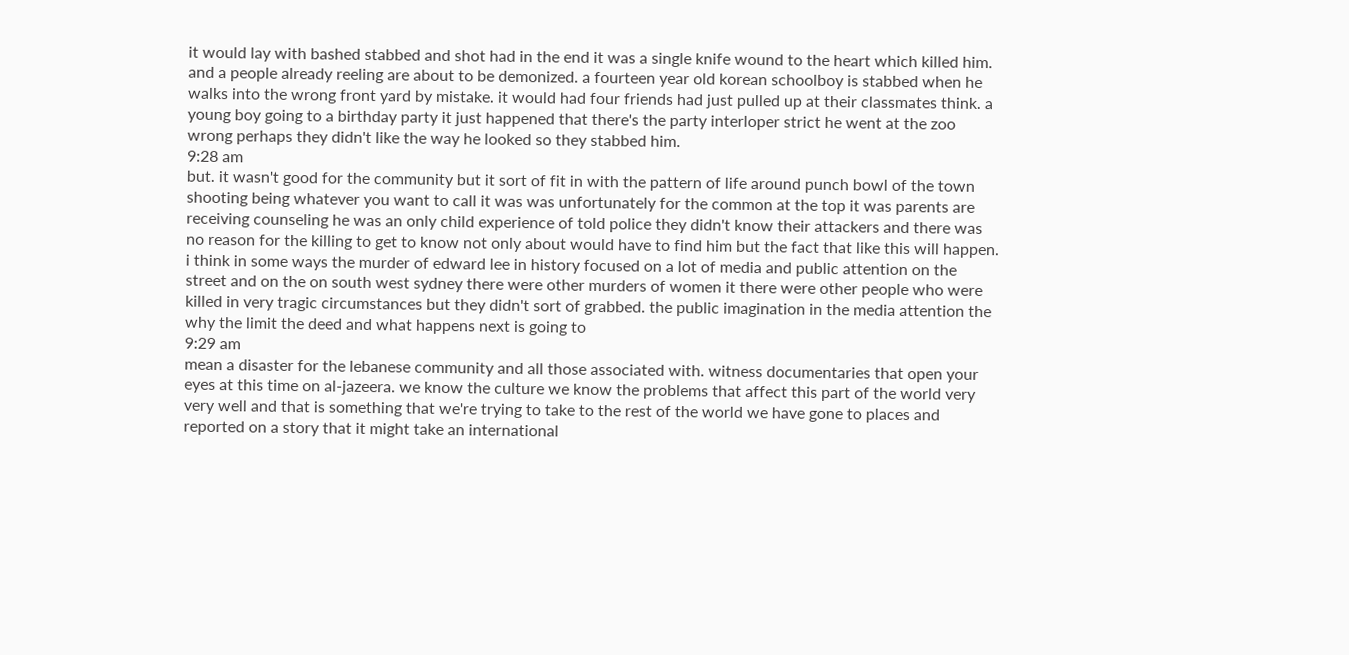it would lay with bashed stabbed and shot had in the end it was a single knife wound to the heart which killed him. and a people already reeling are about to be demonized. a fourteen year old korean schoolboy is stabbed when he walks into the wrong front yard by mistake. it would had four friends had just pulled up at their classmates think. a young boy going to a birthday party it just happened that there's the party interloper strict he went at the zoo wrong perhaps they didn't like the way he looked so they stabbed him.
9:28 am
but. it wasn't good for the community but it sort of fit in with the pattern of life around punch bowl of the town shooting being whatever you want to call it was was unfortunately for the common at the top it was parents are receiving counseling he was an only child experience of told police they didn't know their attackers and there was no reason for the killing to get to know not only about would have to find him but the fact that like this will happen. i think in some ways the murder of edward lee in history focused on a lot of media and public attention on the street and on the on south west sydney there were other murders of women it there were other people who were killed in very tragic circumstances but they didn't sort of grabbed. the public imagination in the media attention the why the limit the deed and what happens next is going to
9:29 am
mean a disaster for the lebanese community and all those associated with. witness documentaries that open your eyes at this time on al-jazeera. we know the culture we know the problems that affect this part of the world very very well and that is something that we're trying to take to the rest of the world we have gone to places and reported on a story that it might take an international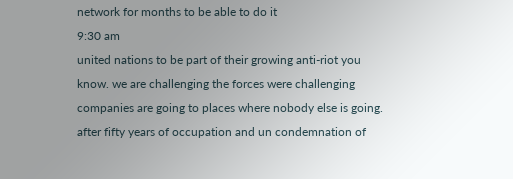network for months to be able to do it
9:30 am
united nations to be part of their growing anti-riot you know. we are challenging the forces were challenging companies are going to places where nobody else is going. after fifty years of occupation and un condemnation of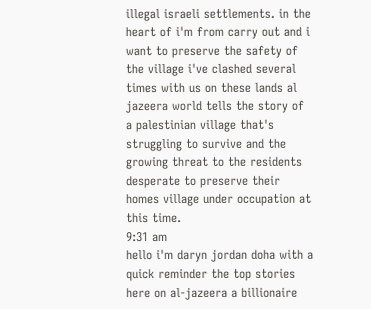illegal israeli settlements. in the heart of i'm from carry out and i want to preserve the safety of the village i've clashed several times with us on these lands al jazeera world tells the story of a palestinian village that's struggling to survive and the growing threat to the residents desperate to preserve their homes village under occupation at this time.
9:31 am
hello i'm daryn jordan doha with a quick reminder the top stories here on al-jazeera a billionaire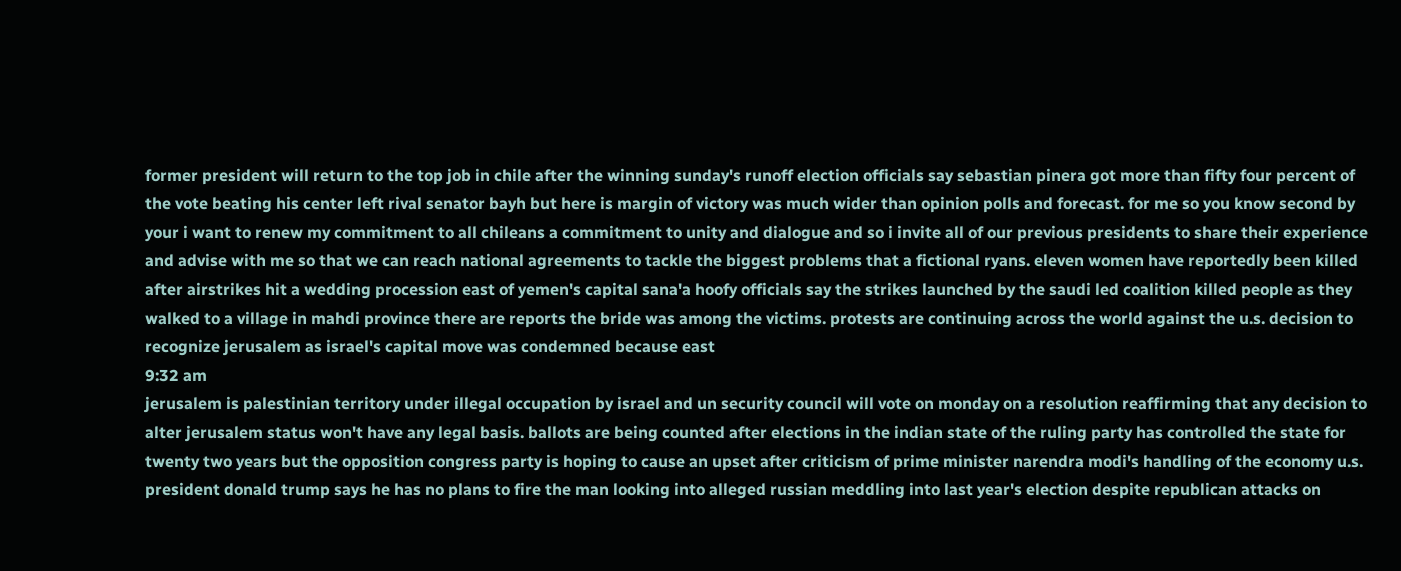former president will return to the top job in chile after the winning sunday's runoff election officials say sebastian pinera got more than fifty four percent of the vote beating his center left rival senator bayh but here is margin of victory was much wider than opinion polls and forecast. for me so you know second by your i want to renew my commitment to all chileans a commitment to unity and dialogue and so i invite all of our previous presidents to share their experience and advise with me so that we can reach national agreements to tackle the biggest problems that a fictional ryans. eleven women have reportedly been killed after airstrikes hit a wedding procession east of yemen's capital sana'a hoofy officials say the strikes launched by the saudi led coalition killed people as they walked to a village in mahdi province there are reports the bride was among the victims. protests are continuing across the world against the u.s. decision to recognize jerusalem as israel's capital move was condemned because east
9:32 am
jerusalem is palestinian territory under illegal occupation by israel and un security council will vote on monday on a resolution reaffirming that any decision to alter jerusalem status won't have any legal basis. ballots are being counted after elections in the indian state of the ruling party has controlled the state for twenty two years but the opposition congress party is hoping to cause an upset after criticism of prime minister narendra modi's handling of the economy u.s. president donald trump says he has no plans to fire the man looking into alleged russian meddling into last year's election despite republican attacks on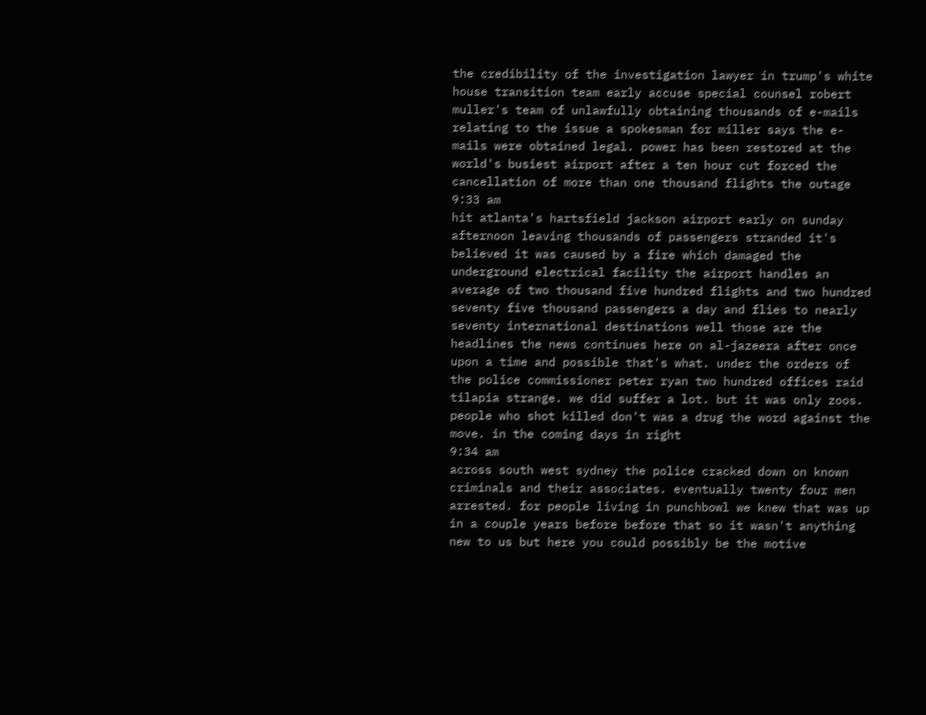the credibility of the investigation lawyer in trump's white house transition team early accuse special counsel robert muller's team of unlawfully obtaining thousands of e-mails relating to the issue a spokesman for miller says the e-mails were obtained legal. power has been restored at the world's busiest airport after a ten hour cut forced the cancellation of more than one thousand flights the outage
9:33 am
hit atlanta's hartsfield jackson airport early on sunday afternoon leaving thousands of passengers stranded it's believed it was caused by a fire which damaged the underground electrical facility the airport handles an average of two thousand five hundred flights and two hundred seventy five thousand passengers a day and flies to nearly seventy international destinations well those are the headlines the news continues here on al-jazeera after once upon a time and possible that's what. under the orders of the police commissioner peter ryan two hundred offices raid tilapia strange. we did suffer a lot. but it was only zoos. people who shot killed don't was a drug the word against the move. in the coming days in right
9:34 am
across south west sydney the police cracked down on known criminals and their associates. eventually twenty four men arrested. for people living in punchbowl we knew that was up in a couple years before before that so it wasn't anything new to us but here you could possibly be the motive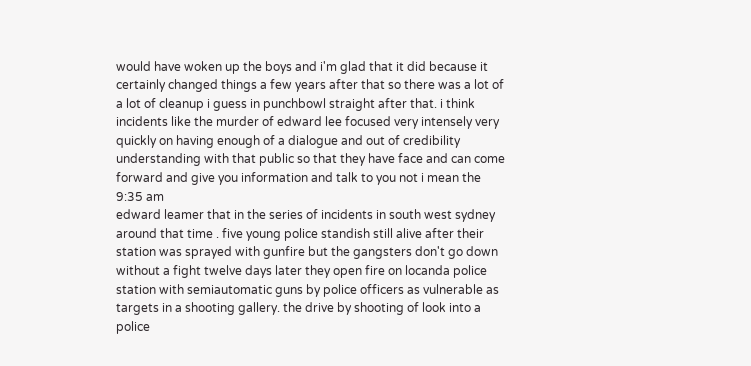would have woken up the boys and i'm glad that it did because it certainly changed things a few years after that so there was a lot of a lot of cleanup i guess in punchbowl straight after that. i think incidents like the murder of edward lee focused very intensely very quickly on having enough of a dialogue and out of credibility understanding with that public so that they have face and can come forward and give you information and talk to you not i mean the
9:35 am
edward leamer that in the series of incidents in south west sydney around that time . five young police standish still alive after their station was sprayed with gunfire but the gangsters don't go down without a fight twelve days later they open fire on locanda police station with semiautomatic guns by police officers as vulnerable as targets in a shooting gallery. the drive by shooting of look into a police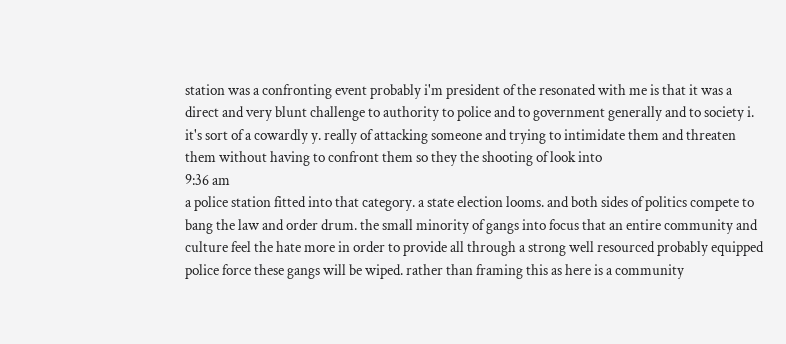station was a confronting event probably i'm president of the resonated with me is that it was a direct and very blunt challenge to authority to police and to government generally and to society i. it's sort of a cowardly y. really of attacking someone and trying to intimidate them and threaten them without having to confront them so they the shooting of look into
9:36 am
a police station fitted into that category. a state election looms. and both sides of politics compete to bang the law and order drum. the small minority of gangs into focus that an entire community and culture feel the hate more in order to provide all through a strong well resourced probably equipped police force these gangs will be wiped. rather than framing this as here is a community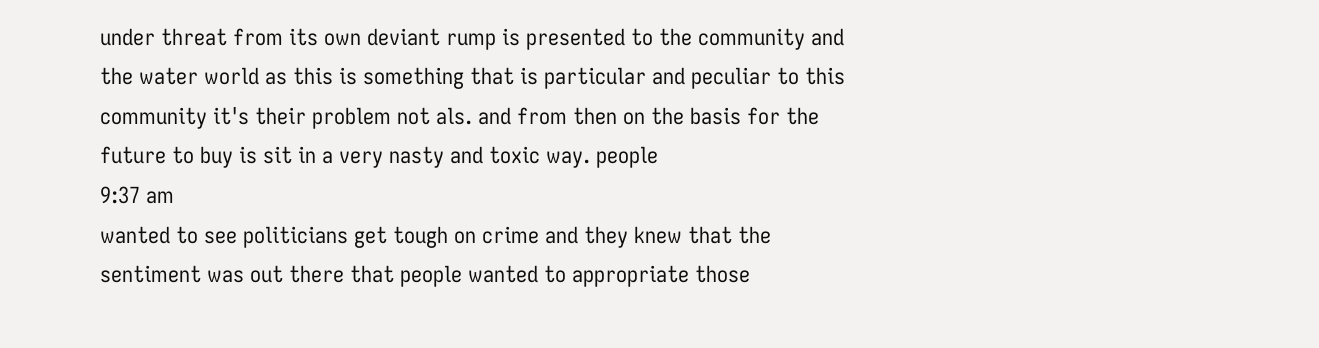under threat from its own deviant rump is presented to the community and the water world as this is something that is particular and peculiar to this community it's their problem not als. and from then on the basis for the future to buy is sit in a very nasty and toxic way. people
9:37 am
wanted to see politicians get tough on crime and they knew that the sentiment was out there that people wanted to appropriate those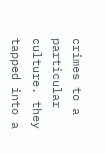crimes to a particular culture. they tapped into a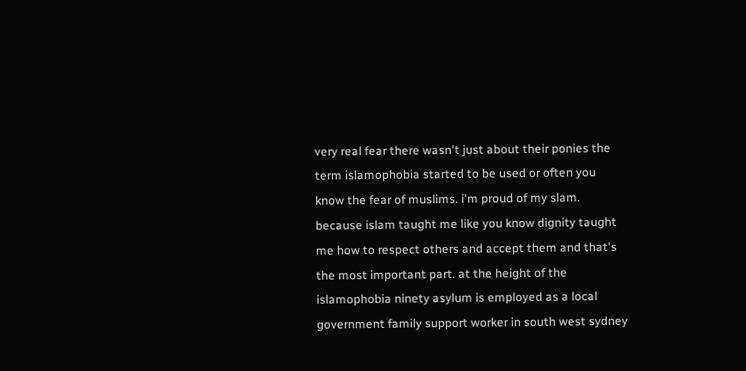very real fear there wasn't just about their ponies the term islamophobia started to be used or often you know the fear of muslims. i'm proud of my slam. because islam taught me like you know dignity taught me how to respect others and accept them and that's the most important part. at the height of the islamophobia ninety asylum is employed as a local government family support worker in south west sydney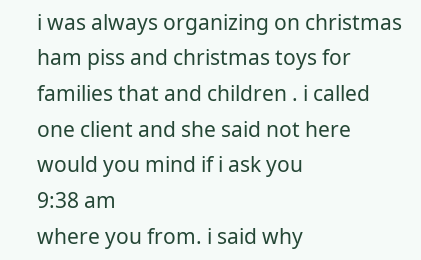i was always organizing on christmas ham piss and christmas toys for families that and children . i called one client and she said not here would you mind if i ask you
9:38 am
where you from. i said why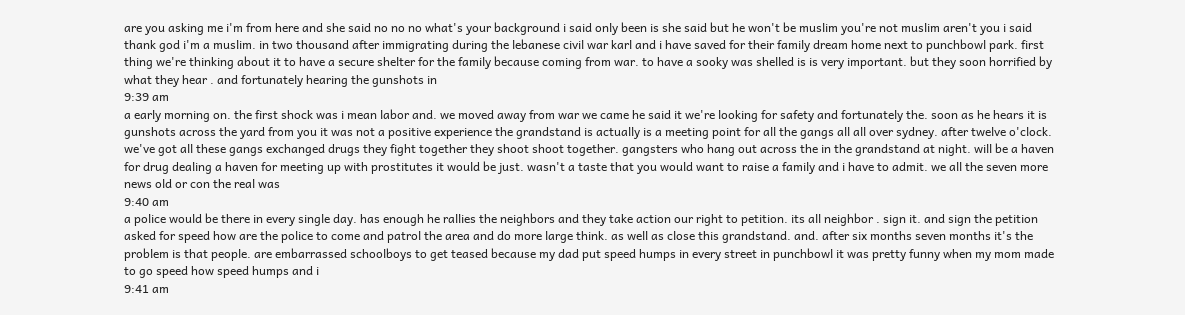are you asking me i'm from here and she said no no no what's your background i said only been is she said but he won't be muslim you're not muslim aren't you i said thank god i'm a muslim. in two thousand after immigrating during the lebanese civil war karl and i have saved for their family dream home next to punchbowl park. first thing we're thinking about it to have a secure shelter for the family because coming from war. to have a sooky was shelled is is very important. but they soon horrified by what they hear . and fortunately hearing the gunshots in
9:39 am
a early morning on. the first shock was i mean labor and. we moved away from war we came he said it we're looking for safety and fortunately the. soon as he hears it is gunshots across the yard from you it was not a positive experience the grandstand is actually is a meeting point for all the gangs all all over sydney. after twelve o'clock. we've got all these gangs exchanged drugs they fight together they shoot shoot together. gangsters who hang out across the in the grandstand at night. will be a haven for drug dealing a haven for meeting up with prostitutes it would be just. wasn't a taste that you would want to raise a family and i have to admit. we all the seven more news old or con the real was
9:40 am
a police would be there in every single day. has enough he rallies the neighbors and they take action our right to petition. its all neighbor . sign it. and sign the petition asked for speed how are the police to come and patrol the area and do more large think. as well as close this grandstand. and. after six months seven months it's the problem is that people. are embarrassed schoolboys to get teased because my dad put speed humps in every street in punchbowl it was pretty funny when my mom made to go speed how speed humps and i
9:41 am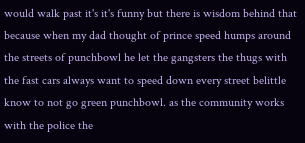would walk past it's it's funny but there is wisdom behind that because when my dad thought of prince speed humps around the streets of punchbowl he let the gangsters the thugs with the fast cars always want to speed down every street belittle know to not go green punchbowl. as the community works with the police the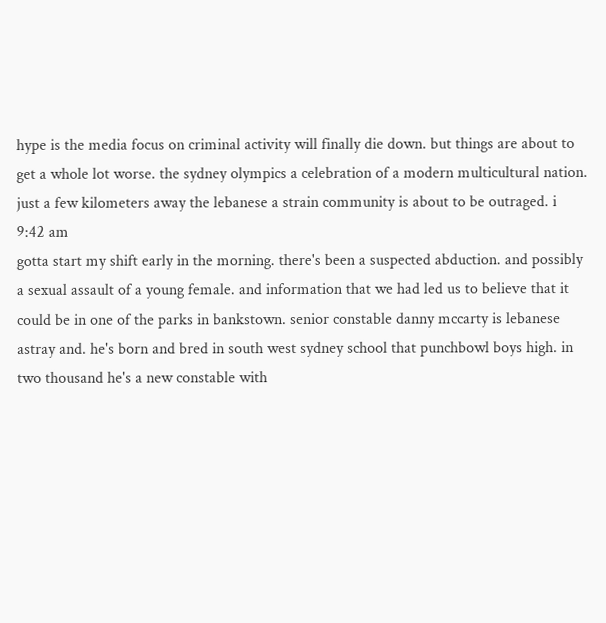hype is the media focus on criminal activity will finally die down. but things are about to get a whole lot worse. the sydney olympics a celebration of a modern multicultural nation. just a few kilometers away the lebanese a strain community is about to be outraged. i
9:42 am
gotta start my shift early in the morning. there's been a suspected abduction. and possibly a sexual assault of a young female. and information that we had led us to believe that it could be in one of the parks in bankstown. senior constable danny mccarty is lebanese astray and. he's born and bred in south west sydney school that punchbowl boys high. in two thousand he's a new constable with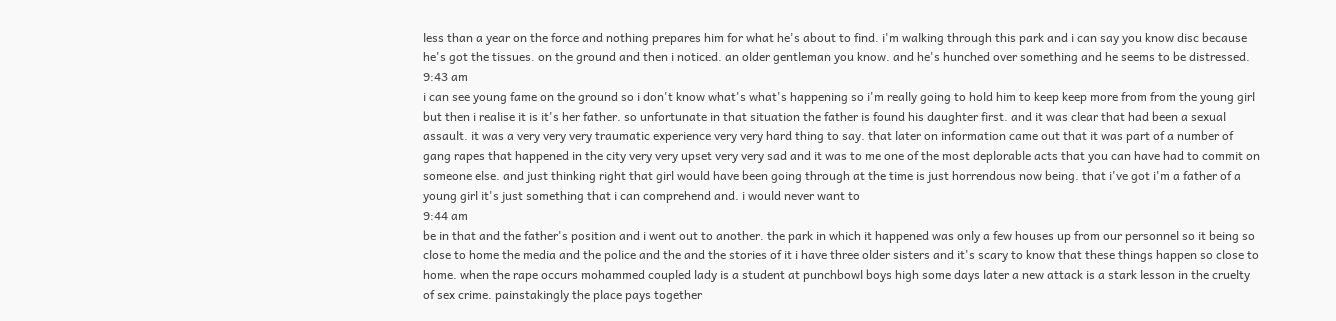less than a year on the force and nothing prepares him for what he's about to find. i'm walking through this park and i can say you know disc because he's got the tissues. on the ground and then i noticed. an older gentleman you know. and he's hunched over something and he seems to be distressed.
9:43 am
i can see young fame on the ground so i don't know what's what's happening so i'm really going to hold him to keep keep more from from the young girl but then i realise it is it's her father. so unfortunate in that situation the father is found his daughter first. and it was clear that had been a sexual assault. it was a very very very traumatic experience very very hard thing to say. that later on information came out that it was part of a number of gang rapes that happened in the city very very upset very very sad and it was to me one of the most deplorable acts that you can have had to commit on someone else. and just thinking right that girl would have been going through at the time is just horrendous now being. that i've got i'm a father of a young girl it's just something that i can comprehend and. i would never want to
9:44 am
be in that and the father's position and i went out to another. the park in which it happened was only a few houses up from our personnel so it being so close to home the media and the police and the and the stories of it i have three older sisters and it's scary to know that these things happen so close to home. when the rape occurs mohammed coupled lady is a student at punchbowl boys high some days later a new attack is a stark lesson in the cruelty of sex crime. painstakingly the place pays together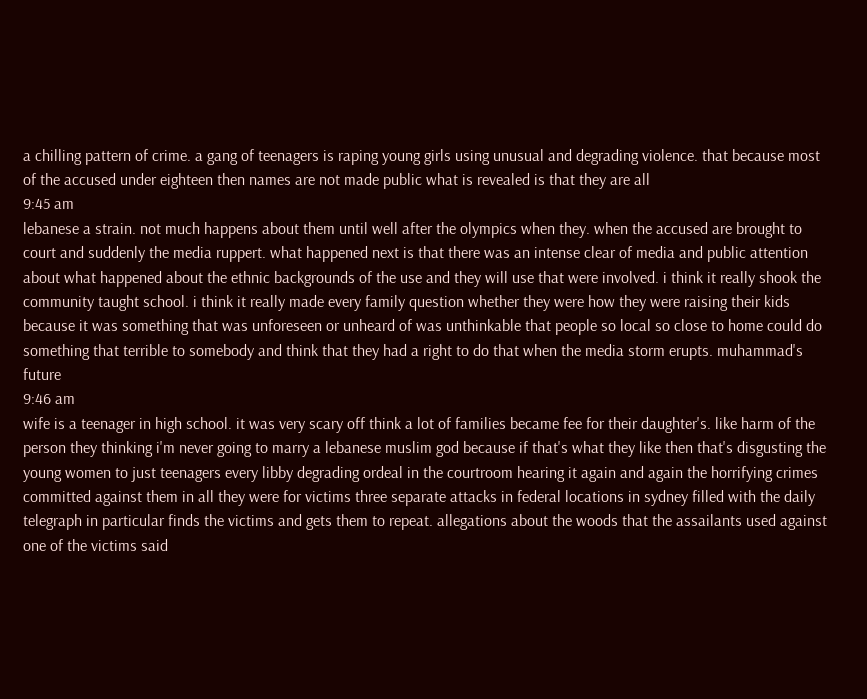a chilling pattern of crime. a gang of teenagers is raping young girls using unusual and degrading violence. that because most of the accused under eighteen then names are not made public what is revealed is that they are all
9:45 am
lebanese a strain. not much happens about them until well after the olympics when they. when the accused are brought to court and suddenly the media ruppert. what happened next is that there was an intense clear of media and public attention about what happened about the ethnic backgrounds of the use and they will use that were involved. i think it really shook the community taught school. i think it really made every family question whether they were how they were raising their kids because it was something that was unforeseen or unheard of was unthinkable that people so local so close to home could do something that terrible to somebody and think that they had a right to do that when the media storm erupts. muhammad's future
9:46 am
wife is a teenager in high school. it was very scary off think a lot of families became fee for their daughter's. like harm of the person they thinking i'm never going to marry a lebanese muslim god because if that's what they like then that's disgusting the young women to just teenagers every libby degrading ordeal in the courtroom hearing it again and again the horrifying crimes committed against them in all they were for victims three separate attacks in federal locations in sydney filled with the daily telegraph in particular finds the victims and gets them to repeat. allegations about the woods that the assailants used against one of the victims said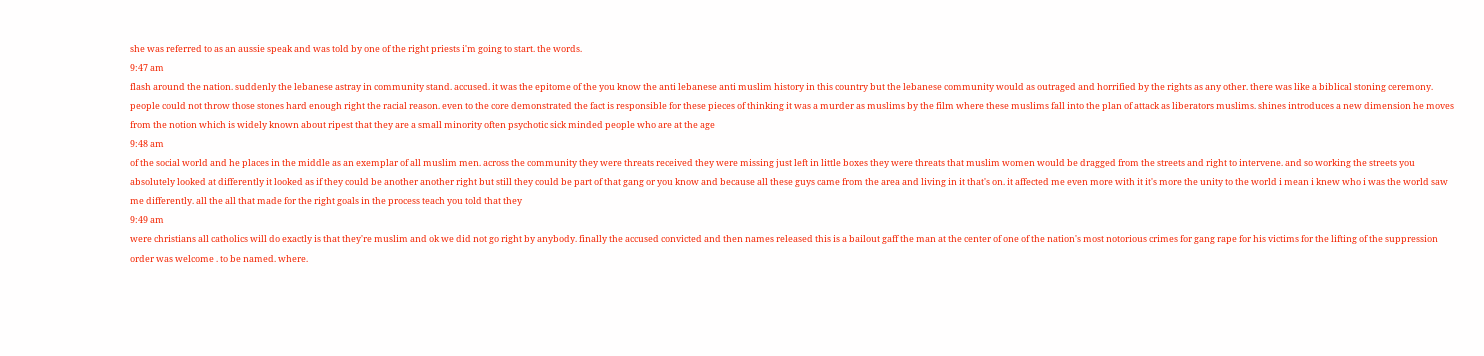she was referred to as an aussie speak and was told by one of the right priests i'm going to start. the words.
9:47 am
flash around the nation. suddenly the lebanese astray in community stand. accused. it was the epitome of the you know the anti lebanese anti muslim history in this country but the lebanese community would as outraged and horrified by the rights as any other. there was like a biblical stoning ceremony. people could not throw those stones hard enough right the racial reason. even to the core demonstrated the fact is responsible for these pieces of thinking it was a murder as muslims by the film where these muslims fall into the plan of attack as liberators muslims. shines introduces a new dimension he moves from the notion which is widely known about ripest that they are a small minority often psychotic sick minded people who are at the age
9:48 am
of the social world and he places in the middle as an exemplar of all muslim men. across the community they were threats received they were missing just left in little boxes they were threats that muslim women would be dragged from the streets and right to intervene. and so working the streets you absolutely looked at differently it looked as if they could be another another right but still they could be part of that gang or you know and because all these guys came from the area and living in it that's on. it affected me even more with it it's more the unity to the world i mean i knew who i was the world saw me differently. all the all that made for the right goals in the process teach you told that they
9:49 am
were christians all catholics will do exactly is that they're muslim and ok we did not go right by anybody. finally the accused convicted and then names released this is a bailout gaff the man at the center of one of the nation's most notorious crimes for gang rape for his victims for the lifting of the suppression order was welcome . to be named. where.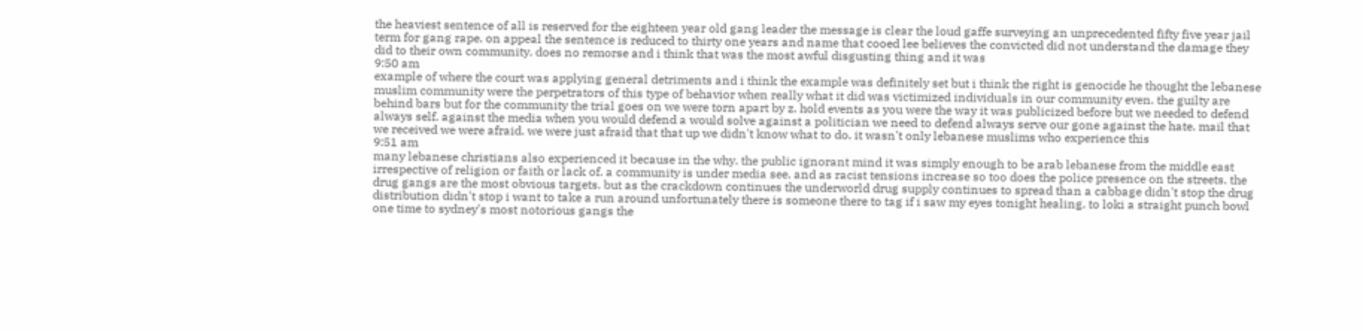the heaviest sentence of all is reserved for the eighteen year old gang leader the message is clear the loud gaffe surveying an unprecedented fifty five year jail term for gang rape. on appeal the sentence is reduced to thirty one years and name that cooed lee believes the convicted did not understand the damage they did to their own community. does no remorse and i think that was the most awful disgusting thing and it was
9:50 am
example of where the court was applying general detriments and i think the example was definitely set but i think the right is genocide he thought the lebanese muslim community were the perpetrators of this type of behavior when really what it did was victimized individuals in our community even. the guilty are behind bars but for the community the trial goes on we were torn apart by z. hold events as you were the way it was publicized before but we needed to defend always self. against the media when you would defend a would solve against a politician we need to defend always serve our gone against the hate. mail that we received we were afraid. we were just afraid that that up we didn't know what to do. it wasn't only lebanese muslims who experience this
9:51 am
many lebanese christians also experienced it because in the why. the public ignorant mind it was simply enough to be arab lebanese from the middle east irrespective of religion or faith or lack of. a community is under media see. and as racist tensions increase so too does the police presence on the streets. the drug gangs are the most obvious targets. but as the crackdown continues the underworld drug supply continues to spread than a cabbage didn't stop the drug distribution didn't stop i want to take a run around unfortunately there is someone there to tag if i saw my eyes tonight healing. to loki a straight punch bowl one time to sydney's most notorious gangs the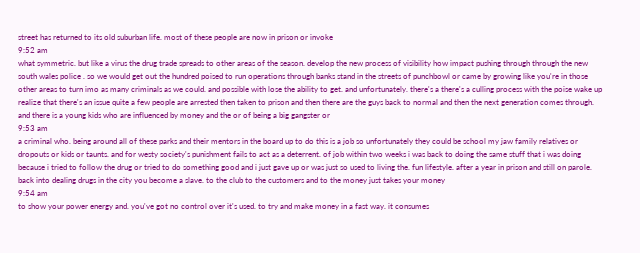street has returned to its old suburban life. most of these people are now in prison or invoke
9:52 am
what symmetric. but like a virus the drug trade spreads to other areas of the season. develop the new process of visibility how impact pushing through through the new south wales police . so we would get out the hundred poised to run operations through banks stand in the streets of punchbowl or came by growing like you're in those other areas to turn imo as many criminals as we could. and possible with lose the ability to get. and unfortunately. there's a there's a culling process with the poise wake up realize that there's an issue quite a few people are arrested then taken to prison and then there are the guys back to normal and then the next generation comes through. and there is a young kids who are influenced by money and the or of being a big gangster or
9:53 am
a criminal who. being around all of these parks and their mentors in the board up to do this is a job so unfortunately they could be school my jaw family relatives or dropouts or kids or taunts. and for westy society's punishment fails to act as a deterrent. of job within two weeks i was back to doing the same stuff that i was doing because i tried to follow the drug or tried to do something good and i just gave up or was just so used to living the. fun lifestyle. after a year in prison and still on parole. back into dealing drugs in the city you become a slave. to the club to the customers and to the money just takes your money
9:54 am
to show your power energy and. you've got no control over it's used. to try and make money in a fast way. it consumes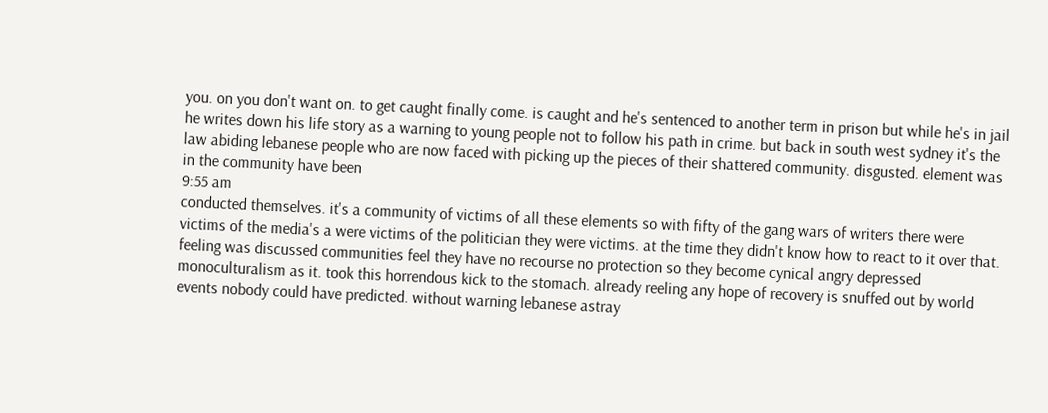you. on you don't want on. to get caught finally come. is caught and he's sentenced to another term in prison but while he's in jail he writes down his life story as a warning to young people not to follow his path in crime. but back in south west sydney it's the law abiding lebanese people who are now faced with picking up the pieces of their shattered community. disgusted. element was in the community have been
9:55 am
conducted themselves. it's a community of victims of all these elements so with fifty of the gang wars of writers there were victims of the media's a were victims of the politician they were victims. at the time they didn't know how to react to it over that. feeling was discussed communities feel they have no recourse no protection so they become cynical angry depressed monoculturalism as it. took this horrendous kick to the stomach. already reeling any hope of recovery is snuffed out by world events nobody could have predicted. without warning lebanese astray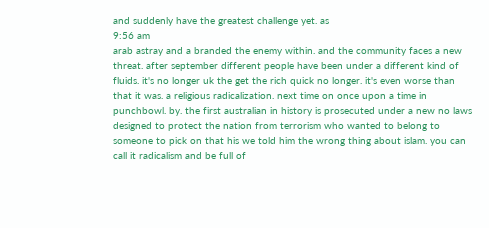and suddenly have the greatest challenge yet. as
9:56 am
arab astray and a branded the enemy within. and the community faces a new threat. after september different people have been under a different kind of fluids. it's no longer uk the get the rich quick no longer. it's even worse than that it was. a religious radicalization. next time on once upon a time in punchbowl. by. the first australian in history is prosecuted under a new no laws designed to protect the nation from terrorism who wanted to belong to someone to pick on that his we told him the wrong thing about islam. you can call it radicalism and be full of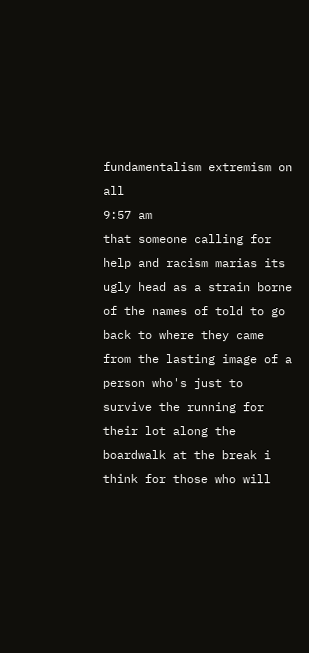fundamentalism extremism on all
9:57 am
that someone calling for help and racism marias its ugly head as a strain borne of the names of told to go back to where they came from the lasting image of a person who's just to survive the running for their lot along the boardwalk at the break i think for those who will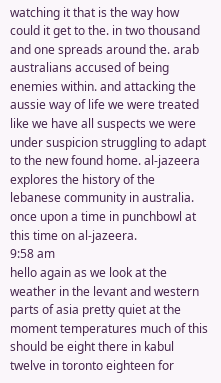watching it that is the way how could it get to the. in two thousand and one spreads around the. arab australians accused of being enemies within. and attacking the aussie way of life we were treated like we have all suspects we were under suspicion struggling to adapt to the new found home. al-jazeera explores the history of the lebanese community in australia. once upon a time in punchbowl at this time on al-jazeera.
9:58 am
hello again as we look at the weather in the levant and western parts of asia pretty quiet at the moment temperatures much of this should be eight there in kabul twelve in toronto eighteen for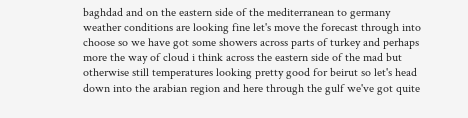baghdad and on the eastern side of the mediterranean to germany weather conditions are looking fine let's move the forecast through into choose so we have got some showers across parts of turkey and perhaps more the way of cloud i think across the eastern side of the mad but otherwise still temperatures looking pretty good for beirut so let's head down into the arabian region and here through the gulf we've got quite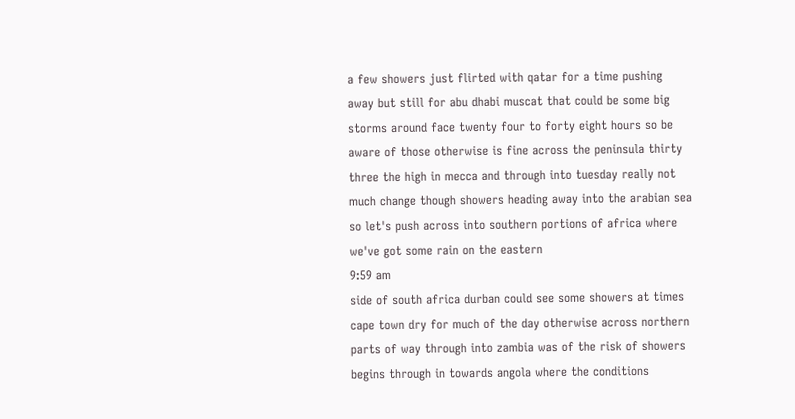a few showers just flirted with qatar for a time pushing away but still for abu dhabi muscat that could be some big storms around face twenty four to forty eight hours so be aware of those otherwise is fine across the peninsula thirty three the high in mecca and through into tuesday really not much change though showers heading away into the arabian sea so let's push across into southern portions of africa where we've got some rain on the eastern
9:59 am
side of south africa durban could see some showers at times cape town dry for much of the day otherwise across northern parts of way through into zambia was of the risk of showers begins through in towards angola where the conditions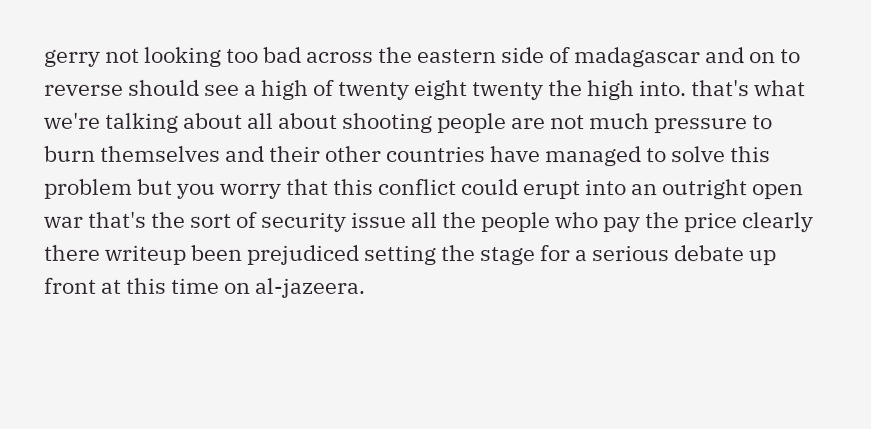gerry not looking too bad across the eastern side of madagascar and on to reverse should see a high of twenty eight twenty the high into. that's what we're talking about all about shooting people are not much pressure to burn themselves and their other countries have managed to solve this problem but you worry that this conflict could erupt into an outright open war that's the sort of security issue all the people who pay the price clearly there writeup been prejudiced setting the stage for a serious debate up front at this time on al-jazeera.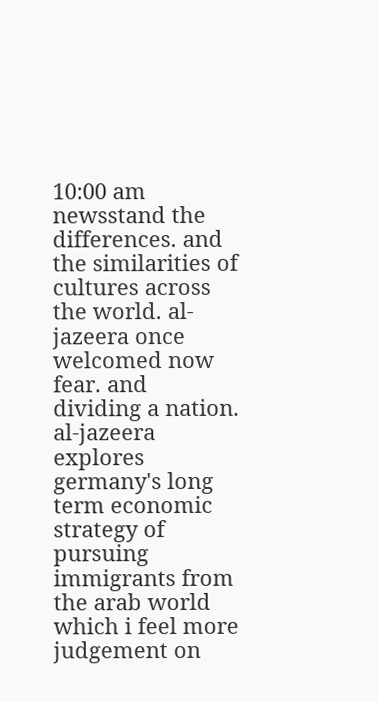10:00 am
newsstand the differences. and the similarities of cultures across the world. al-jazeera once welcomed now fear. and dividing a nation. al-jazeera explores germany's long term economic strategy of pursuing immigrants from the arab world which i feel more judgement on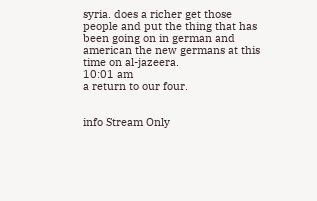syria. does a richer get those people and put the thing that has been going on in german and american the new germans at this time on al-jazeera.
10:01 am
a return to our four.


info Stream Only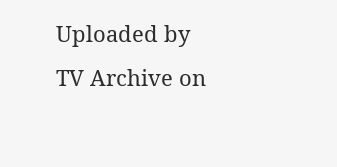Uploaded by TV Archive on